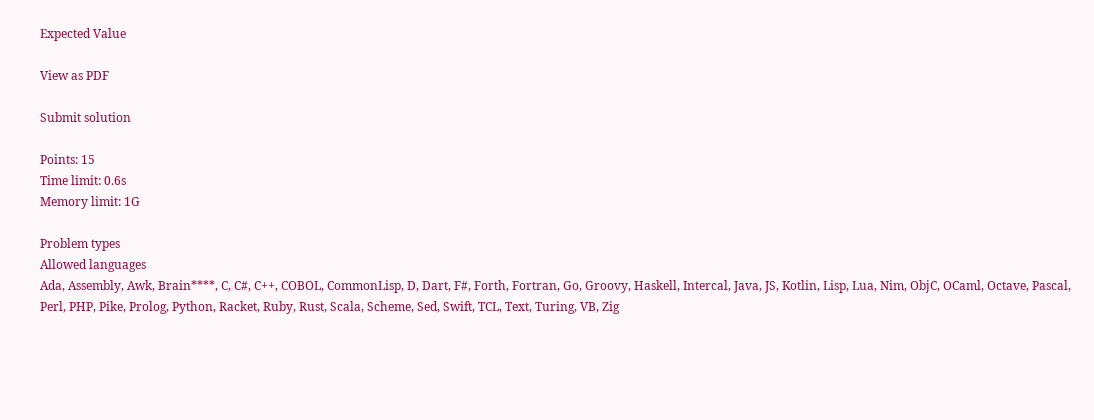Expected Value

View as PDF

Submit solution

Points: 15
Time limit: 0.6s
Memory limit: 1G

Problem types
Allowed languages
Ada, Assembly, Awk, Brain****, C, C#, C++, COBOL, CommonLisp, D, Dart, F#, Forth, Fortran, Go, Groovy, Haskell, Intercal, Java, JS, Kotlin, Lisp, Lua, Nim, ObjC, OCaml, Octave, Pascal, Perl, PHP, Pike, Prolog, Python, Racket, Ruby, Rust, Scala, Scheme, Sed, Swift, TCL, Text, Turing, VB, Zig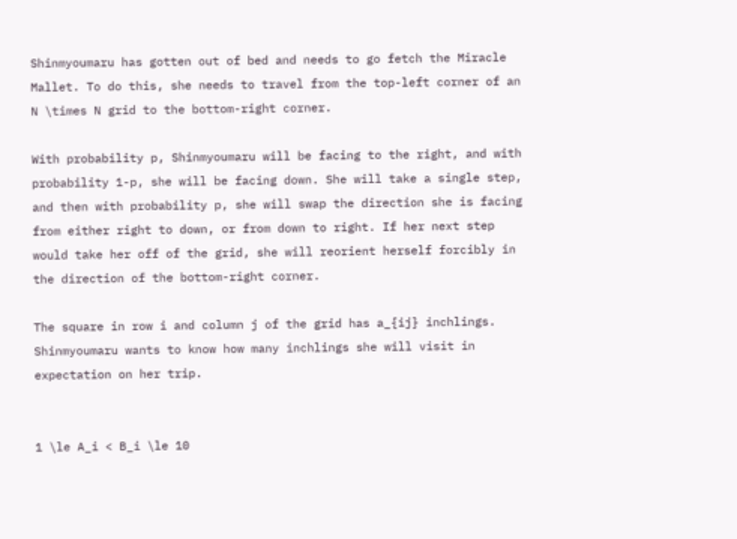Shinmyoumaru has gotten out of bed and needs to go fetch the Miracle Mallet. To do this, she needs to travel from the top-left corner of an N \times N grid to the bottom-right corner.

With probability p, Shinmyoumaru will be facing to the right, and with probability 1-p, she will be facing down. She will take a single step, and then with probability p, she will swap the direction she is facing from either right to down, or from down to right. If her next step would take her off of the grid, she will reorient herself forcibly in the direction of the bottom-right corner.

The square in row i and column j of the grid has a_{ij} inchlings. Shinmyoumaru wants to know how many inchlings she will visit in expectation on her trip.


1 \le A_i < B_i \le 10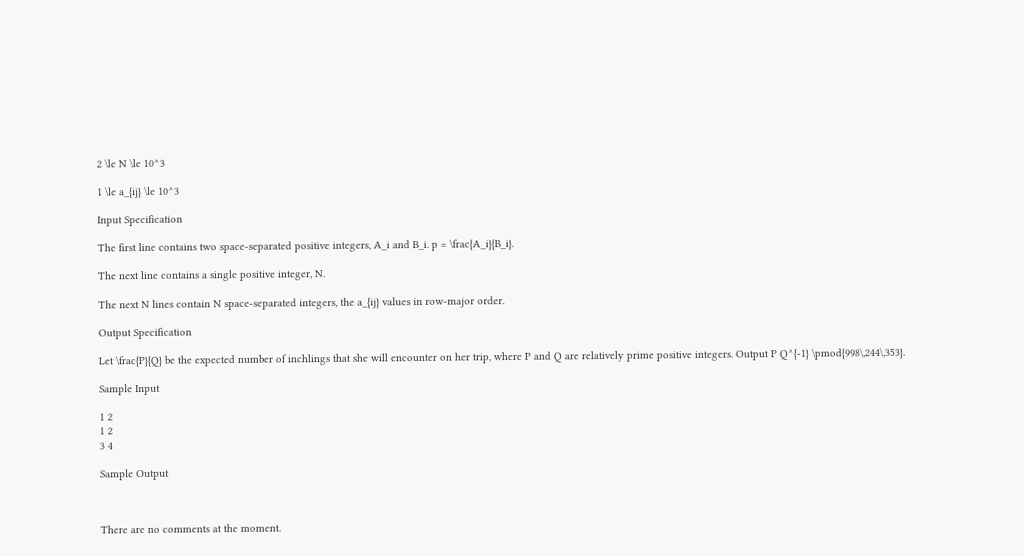2 \le N \le 10^3

1 \le a_{ij} \le 10^3

Input Specification

The first line contains two space-separated positive integers, A_i and B_i. p = \frac{A_i}{B_i}.

The next line contains a single positive integer, N.

The next N lines contain N space-separated integers, the a_{ij} values in row-major order.

Output Specification

Let \frac{P}{Q} be the expected number of inchlings that she will encounter on her trip, where P and Q are relatively prime positive integers. Output P Q^{-1} \pmod{998\,244\,353}.

Sample Input

1 2
1 2
3 4

Sample Output



There are no comments at the moment.